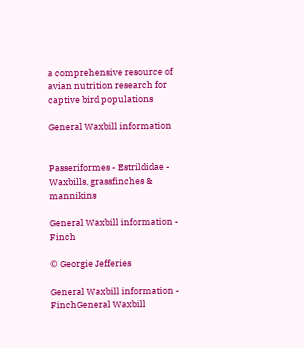a comprehensive resource of avian nutrition research for captive bird populations

General Waxbill information


Passeriformes - Estrildidae - Waxbills, grassfinches & mannikins

General Waxbill information - Finch

© Georgie Jefferies

General Waxbill information - FinchGeneral Waxbill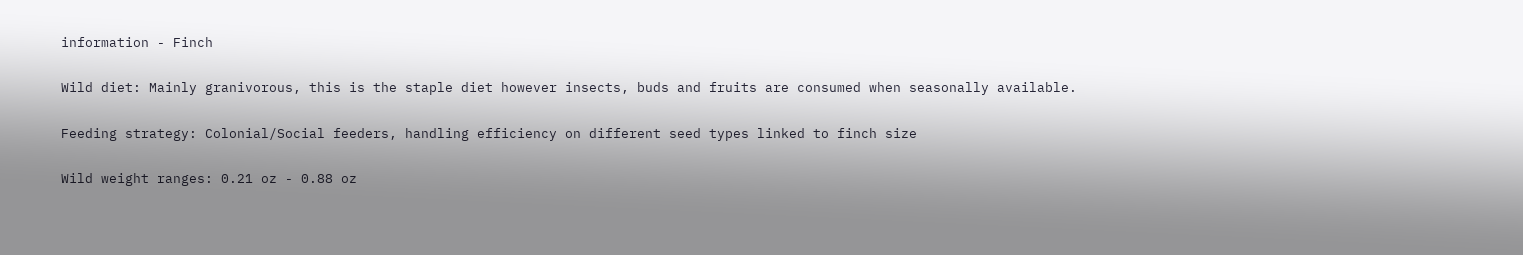information - Finch

Wild diet: Mainly granivorous, this is the staple diet however insects, buds and fruits are consumed when seasonally available.

Feeding strategy: Colonial/Social feeders, handling efficiency on different seed types linked to finch size

Wild weight ranges: 0.21 oz - 0.88 oz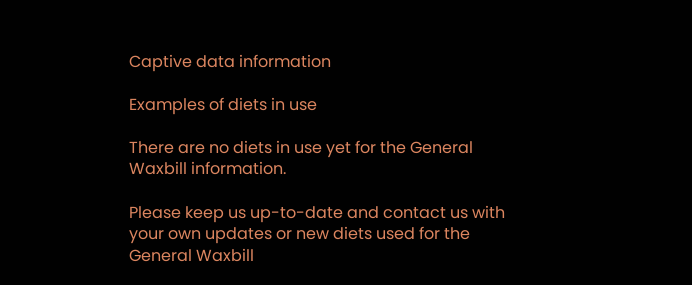Captive data information

Examples of diets in use

There are no diets in use yet for the General Waxbill information.

Please keep us up-to-date and contact us with your own updates or new diets used for the General Waxbill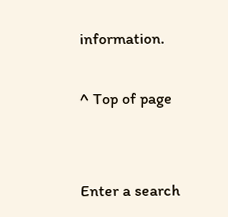information.

^ Top of page


Enter a search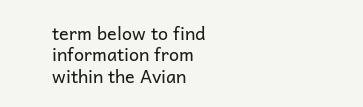term below to find information from within the Avian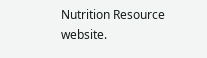Nutrition Resource website.